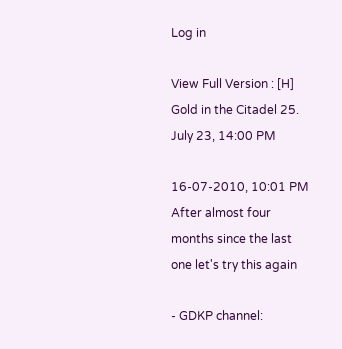Log in

View Full Version : [H] Gold in the Citadel 25. July 23, 14:00 PM

16-07-2010, 10:01 PM
After almost four months since the last one let's try this again

- GDKP channel: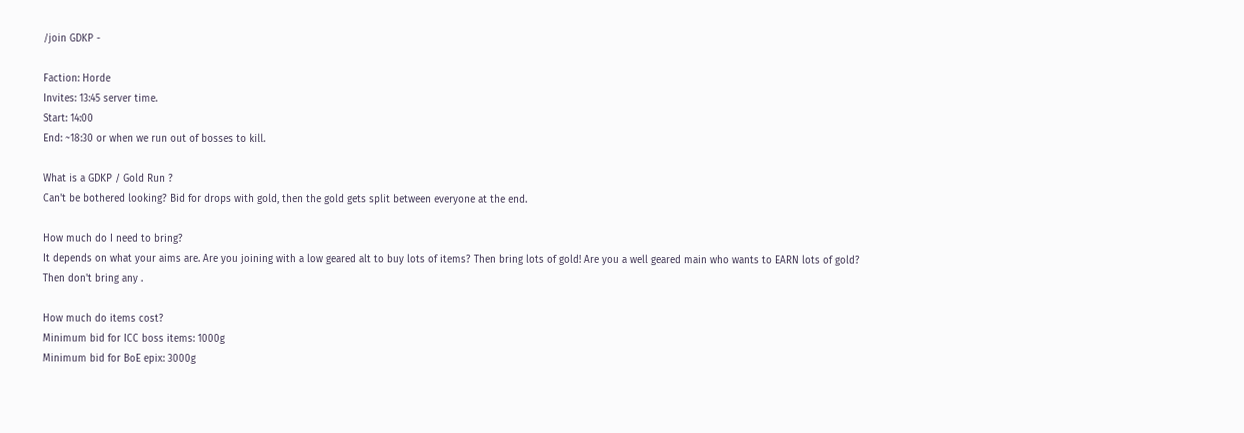/join GDKP -

Faction: Horde
Invites: 13:45 server time.
Start: 14:00
End: ~18:30 or when we run out of bosses to kill.

What is a GDKP / Gold Run ?
Can't be bothered looking? Bid for drops with gold, then the gold gets split between everyone at the end.

How much do I need to bring?
It depends on what your aims are. Are you joining with a low geared alt to buy lots of items? Then bring lots of gold! Are you a well geared main who wants to EARN lots of gold? Then don't bring any .

How much do items cost?
Minimum bid for ICC boss items: 1000g
Minimum bid for BoE epix: 3000g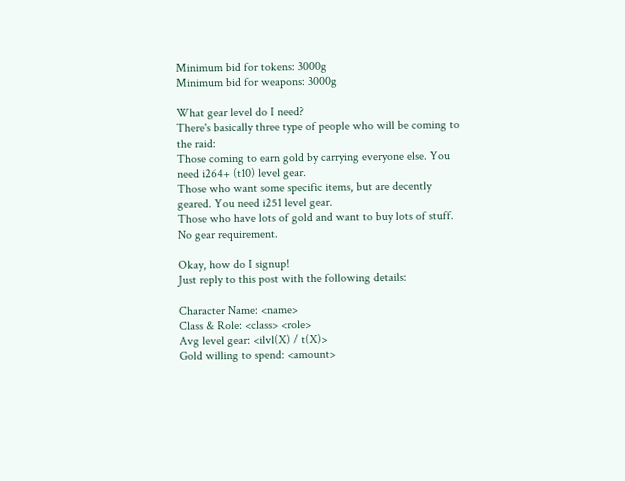Minimum bid for tokens: 3000g
Minimum bid for weapons: 3000g

What gear level do I need?
There's basically three type of people who will be coming to the raid:
Those coming to earn gold by carrying everyone else. You need i264+ (t10) level gear.
Those who want some specific items, but are decently geared. You need i251 level gear.
Those who have lots of gold and want to buy lots of stuff. No gear requirement.

Okay, how do I signup!
Just reply to this post with the following details:

Character Name: <name>
Class & Role: <class> <role>
Avg level gear: <ilvl(X) / t(X)>
Gold willing to spend: <amount>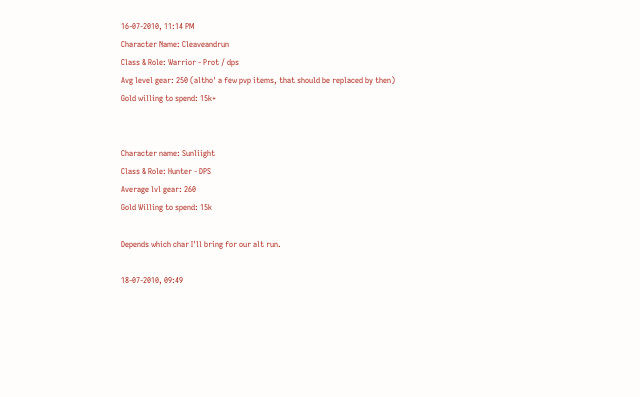16-07-2010, 11:14 PM
Character Name: Cleaveandrun
Class & Role: Warrior - Prot / dps
Avg level gear: 250 (altho' a few pvp items, that should be replaced by then)
Gold willing to spend: 15k+


Character name: Sunliight
Class & Role: Hunter - DPS
Average lvl gear: 260
Gold Willing to spend: 15k

Depends which char I'll bring for our alt run.

18-07-2010, 09:49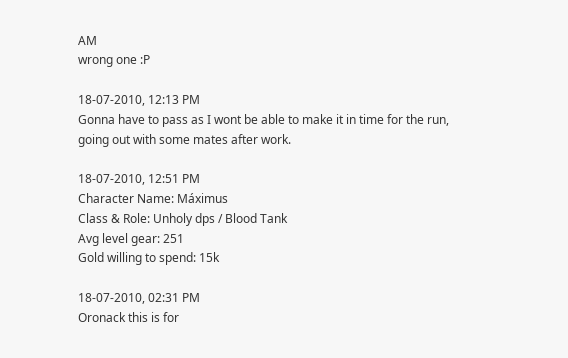AM
wrong one :P

18-07-2010, 12:13 PM
Gonna have to pass as I wont be able to make it in time for the run, going out with some mates after work.

18-07-2010, 12:51 PM
Character Name: Máximus
Class & Role: Unholy dps / Blood Tank
Avg level gear: 251
Gold willing to spend: 15k

18-07-2010, 02:31 PM
Oronack this is for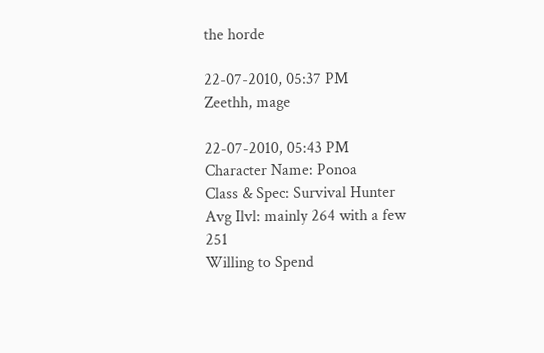the horde

22-07-2010, 05:37 PM
Zeethh, mage

22-07-2010, 05:43 PM
Character Name: Ponoa
Class & Spec: Survival Hunter
Avg Ilvl: mainly 264 with a few 251
Willing to Spend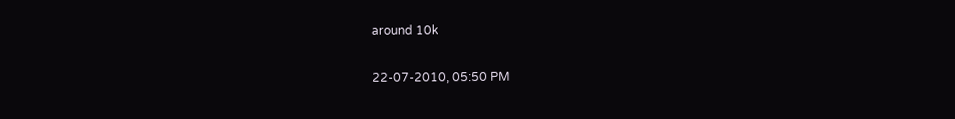around 10k

22-07-2010, 05:50 PM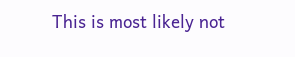This is most likely not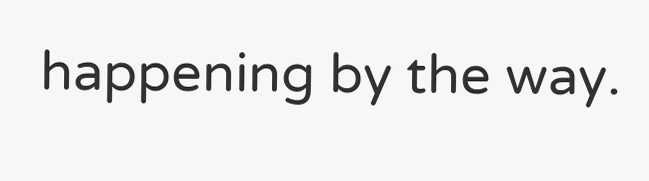happening by the way.